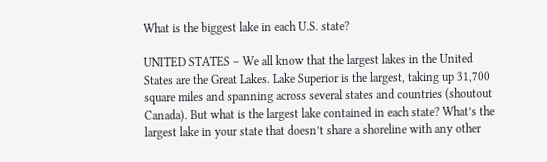What is the biggest lake in each U.S. state?

UNITED STATES – We all know that the largest lakes in the United States are the Great Lakes. Lake Superior is the largest, taking up 31,700 square miles and spanning across several states and countries (shoutout Canada). But what is the largest lake contained in each state? What’s the largest lake in your state that doesn’t share a shoreline with any other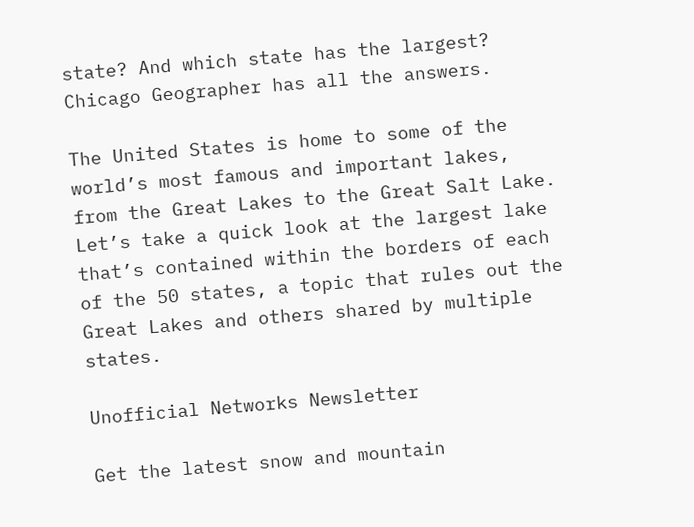state? And which state has the largest? Chicago Geographer has all the answers.

The United States is home to some of the world’s most famous and important lakes, from the Great Lakes to the Great Salt Lake. Let’s take a quick look at the largest lake that’s contained within the borders of each of the 50 states, a topic that rules out the Great Lakes and others shared by multiple states.

Unofficial Networks Newsletter

Get the latest snow and mountain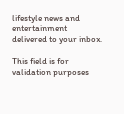lifestyle news and entertainment delivered to your inbox.

This field is for validation purposes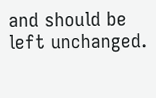and should be left unchanged.